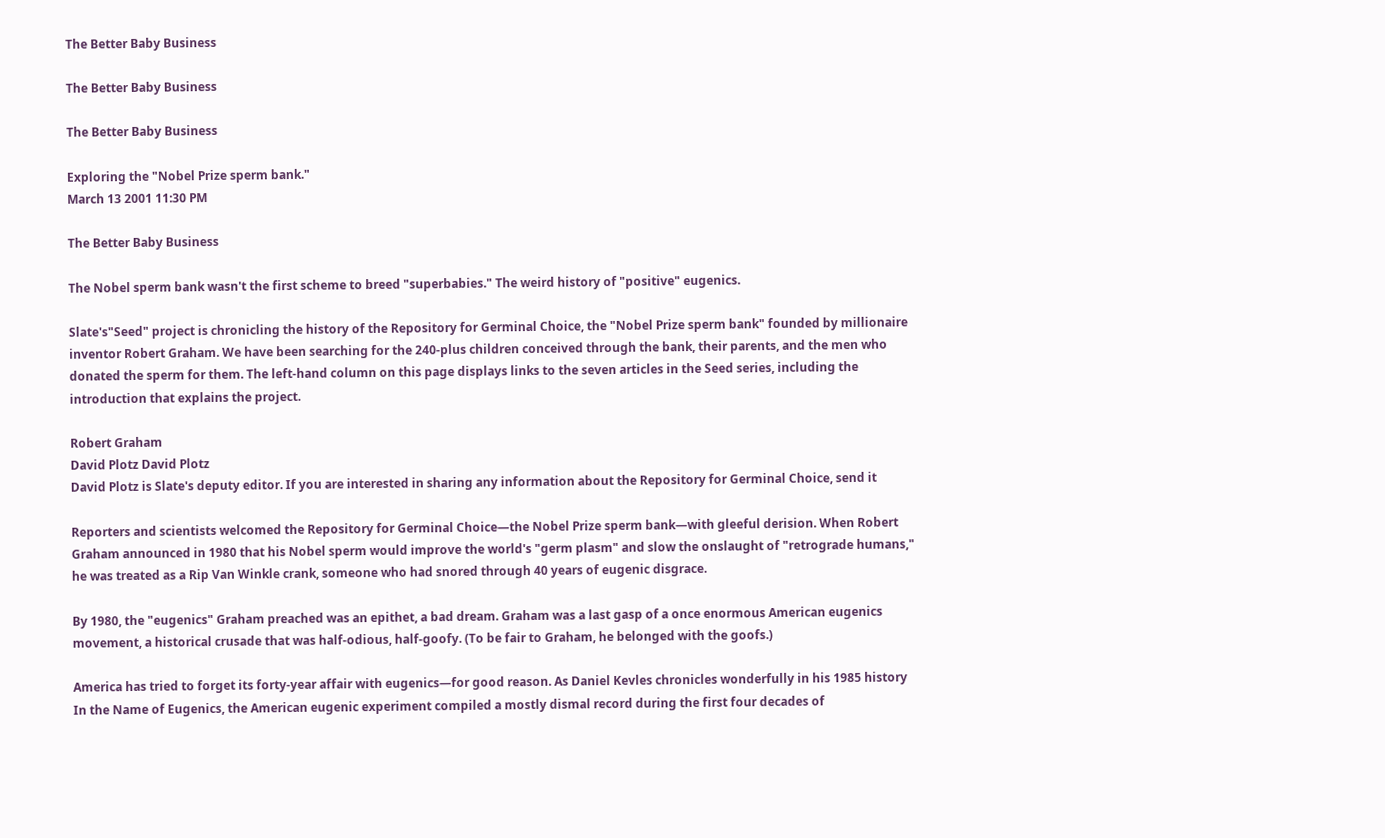The Better Baby Business

The Better Baby Business

The Better Baby Business

Exploring the "Nobel Prize sperm bank."
March 13 2001 11:30 PM

The Better Baby Business

The Nobel sperm bank wasn't the first scheme to breed "superbabies." The weird history of "positive" eugenics.

Slate's"Seed" project is chronicling the history of the Repository for Germinal Choice, the "Nobel Prize sperm bank" founded by millionaire inventor Robert Graham. We have been searching for the 240-plus children conceived through the bank, their parents, and the men who donated the sperm for them. The left-hand column on this page displays links to the seven articles in the Seed series, including the introduction that explains the project.

Robert Graham
David Plotz David Plotz
David Plotz is Slate's deputy editor. If you are interested in sharing any information about the Repository for Germinal Choice, send it

Reporters and scientists welcomed the Repository for Germinal Choice—the Nobel Prize sperm bank—with gleeful derision. When Robert Graham announced in 1980 that his Nobel sperm would improve the world's "germ plasm" and slow the onslaught of "retrograde humans," he was treated as a Rip Van Winkle crank, someone who had snored through 40 years of eugenic disgrace.

By 1980, the "eugenics" Graham preached was an epithet, a bad dream. Graham was a last gasp of a once enormous American eugenics movement, a historical crusade that was half-odious, half-goofy. (To be fair to Graham, he belonged with the goofs.)

America has tried to forget its forty-year affair with eugenics—for good reason. As Daniel Kevles chronicles wonderfully in his 1985 history In the Name of Eugenics, the American eugenic experiment compiled a mostly dismal record during the first four decades of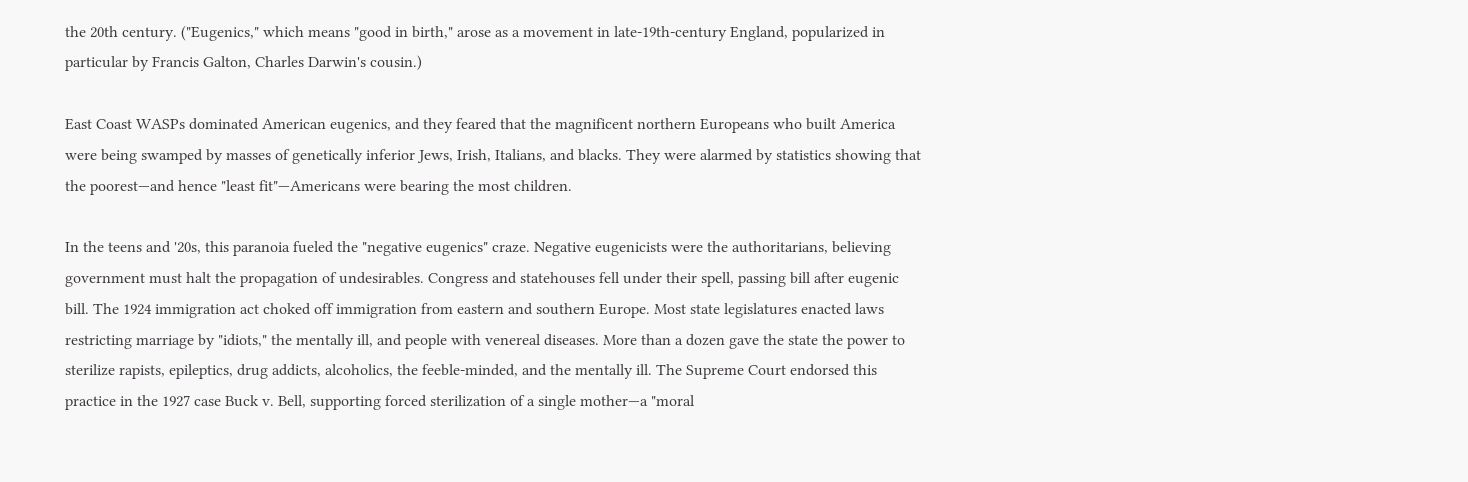the 20th century. ("Eugenics," which means "good in birth," arose as a movement in late-19th-century England, popularized in particular by Francis Galton, Charles Darwin's cousin.)

East Coast WASPs dominated American eugenics, and they feared that the magnificent northern Europeans who built America were being swamped by masses of genetically inferior Jews, Irish, Italians, and blacks. They were alarmed by statistics showing that the poorest—and hence "least fit"—Americans were bearing the most children.

In the teens and '20s, this paranoia fueled the "negative eugenics" craze. Negative eugenicists were the authoritarians, believing government must halt the propagation of undesirables. Congress and statehouses fell under their spell, passing bill after eugenic bill. The 1924 immigration act choked off immigration from eastern and southern Europe. Most state legislatures enacted laws restricting marriage by "idiots," the mentally ill, and people with venereal diseases. More than a dozen gave the state the power to sterilize rapists, epileptics, drug addicts, alcoholics, the feeble-minded, and the mentally ill. The Supreme Court endorsed this practice in the 1927 case Buck v. Bell, supporting forced sterilization of a single mother—a "moral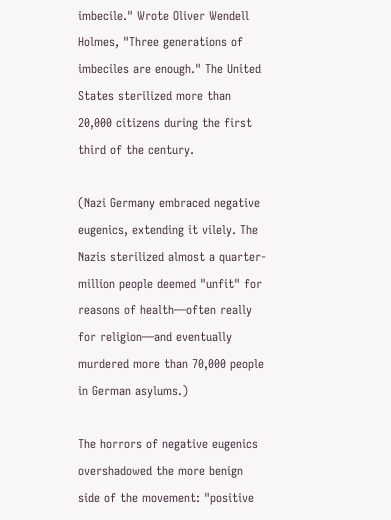imbecile." Wrote Oliver Wendell Holmes, "Three generations of imbeciles are enough." The United States sterilized more than 20,000 citizens during the first third of the century.

(Nazi Germany embraced negative eugenics, extending it vilely. The Nazis sterilized almost a quarter-million people deemed "unfit" for reasons of health—often really for religion—and eventually murdered more than 70,000 people in German asylums.)

The horrors of negative eugenics overshadowed the more benign side of the movement: "positive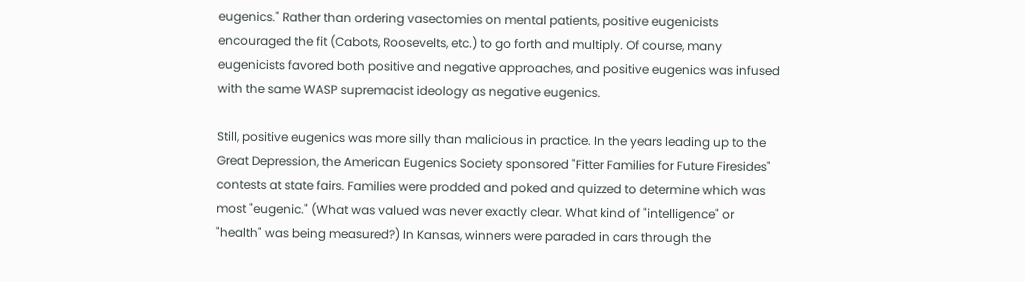eugenics." Rather than ordering vasectomies on mental patients, positive eugenicists encouraged the fit (Cabots, Roosevelts, etc.) to go forth and multiply. Of course, many eugenicists favored both positive and negative approaches, and positive eugenics was infused with the same WASP supremacist ideology as negative eugenics.

Still, positive eugenics was more silly than malicious in practice. In the years leading up to the Great Depression, the American Eugenics Society sponsored "Fitter Families for Future Firesides" contests at state fairs. Families were prodded and poked and quizzed to determine which was most "eugenic." (What was valued was never exactly clear. What kind of "intelligence" or "health" was being measured?) In Kansas, winners were paraded in cars through the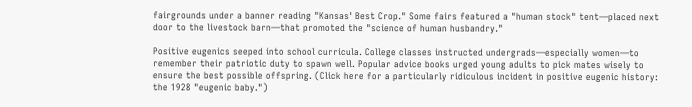fairgrounds under a banner reading "Kansas' Best Crop." Some fairs featured a "human stock" tent—placed next door to the livestock barn—that promoted the "science of human husbandry."

Positive eugenics seeped into school curricula. College classes instructed undergrads—especially women—to remember their patriotic duty to spawn well. Popular advice books urged young adults to pick mates wisely to ensure the best possible offspring. (Click here for a particularly ridiculous incident in positive eugenic history: the 1928 "eugenic baby.")